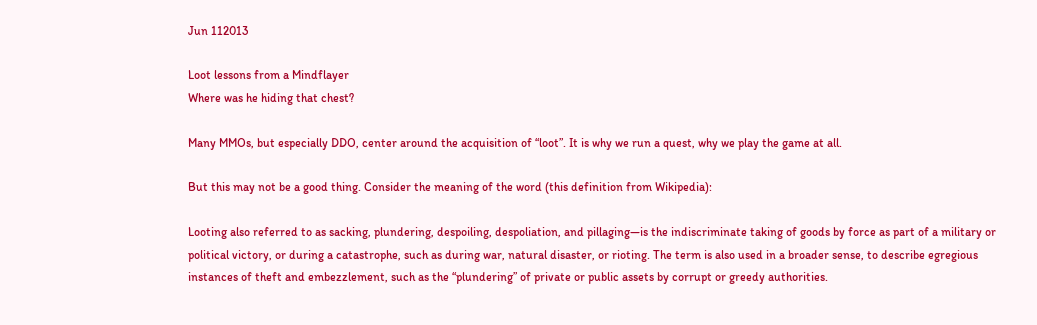Jun 112013

Loot lessons from a Mindflayer
Where was he hiding that chest?

Many MMOs, but especially DDO, center around the acquisition of “loot”. It is why we run a quest, why we play the game at all.

But this may not be a good thing. Consider the meaning of the word (this definition from Wikipedia):

Looting also referred to as sacking, plundering, despoiling, despoliation, and pillaging—is the indiscriminate taking of goods by force as part of a military or political victory, or during a catastrophe, such as during war, natural disaster, or rioting. The term is also used in a broader sense, to describe egregious instances of theft and embezzlement, such as the “plundering” of private or public assets by corrupt or greedy authorities.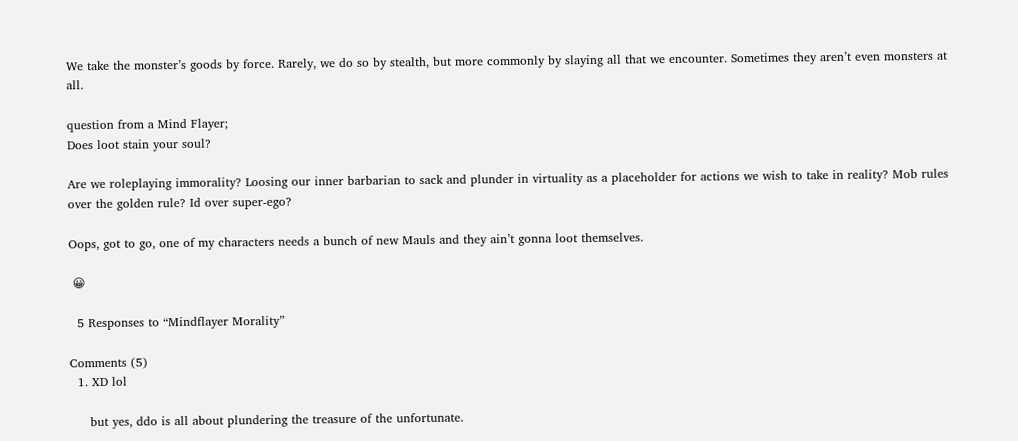We take the monster’s goods by force. Rarely, we do so by stealth, but more commonly by slaying all that we encounter. Sometimes they aren’t even monsters at all.

question from a Mind Flayer;
Does loot stain your soul?

Are we roleplaying immorality? Loosing our inner barbarian to sack and plunder in virtuality as a placeholder for actions we wish to take in reality? Mob rules over the golden rule? Id over super-ego?

Oops, got to go, one of my characters needs a bunch of new Mauls and they ain’t gonna loot themselves.

 😀

  5 Responses to “Mindflayer Morality”

Comments (5)
  1. XD lol

     but yes, ddo is all about plundering the treasure of the unfortunate.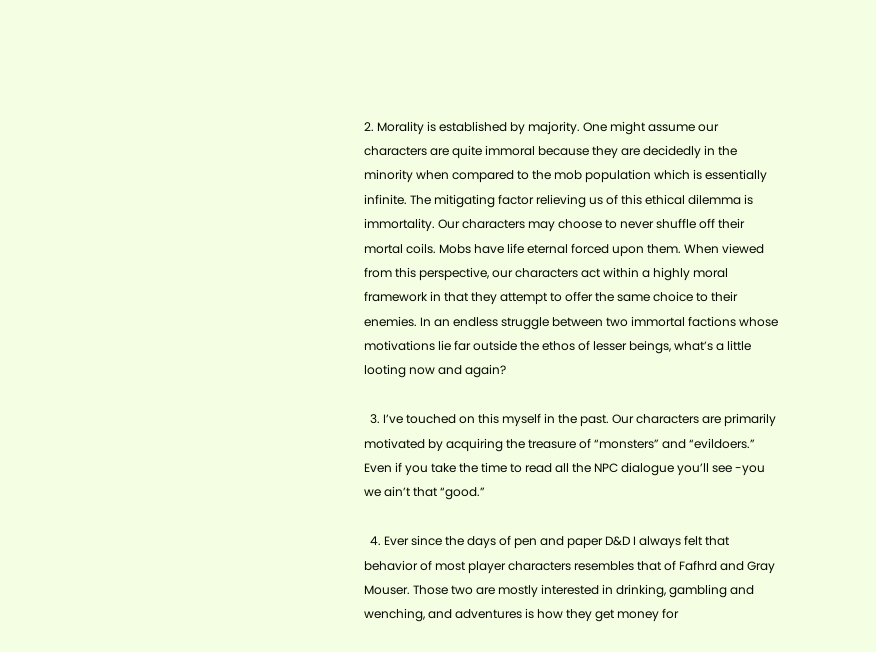2. Morality is established by majority. One might assume our characters are quite immoral because they are decidedly in the minority when compared to the mob population which is essentially infinite. The mitigating factor relieving us of this ethical dilemma is immortality. Our characters may choose to never shuffle off their mortal coils. Mobs have life eternal forced upon them. When viewed from this perspective, our characters act within a highly moral framework in that they attempt to offer the same choice to their enemies. In an endless struggle between two immortal factions whose motivations lie far outside the ethos of lesser beings, what’s a little looting now and again?

  3. I’ve touched on this myself in the past. Our characters are primarily motivated by acquiring the treasure of “monsters” and “evildoers.” Even if you take the time to read all the NPC dialogue you’ll see -you we ain’t that “good.”

  4. Ever since the days of pen and paper D&D I always felt that behavior of most player characters resembles that of Fafhrd and Gray Mouser. Those two are mostly interested in drinking, gambling and wenching, and adventures is how they get money for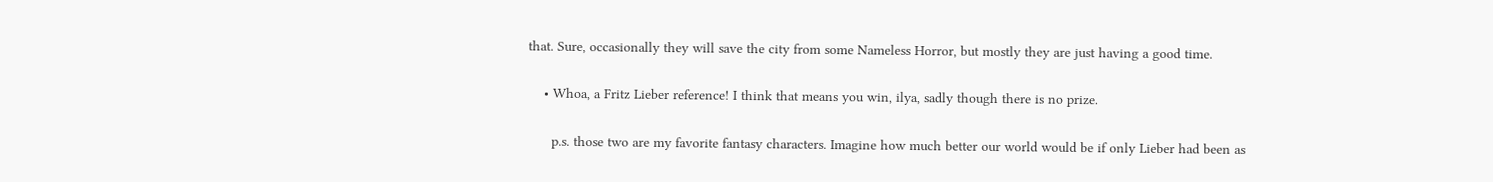that. Sure, occasionally they will save the city from some Nameless Horror, but mostly they are just having a good time.

    • Whoa, a Fritz Lieber reference! I think that means you win, ilya, sadly though there is no prize.

      p.s. those two are my favorite fantasy characters. Imagine how much better our world would be if only Lieber had been as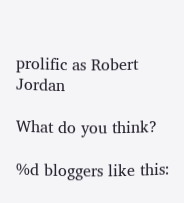prolific as Robert Jordan

What do you think?

%d bloggers like this: